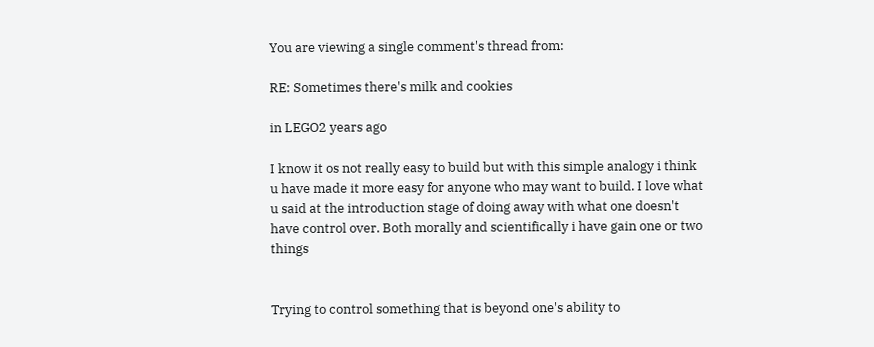You are viewing a single comment's thread from:

RE: Sometimes there's milk and cookies

in LEGO2 years ago

I know it os not really easy to build but with this simple analogy i think u have made it more easy for anyone who may want to build. I love what u said at the introduction stage of doing away with what one doesn't have control over. Both morally and scientifically i have gain one or two things


Trying to control something that is beyond one's ability to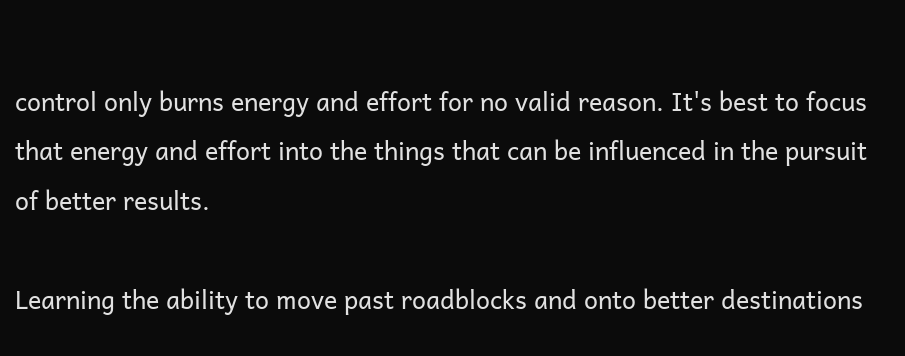control only burns energy and effort for no valid reason. It's best to focus that energy and effort into the things that can be influenced in the pursuit of better results.

Learning the ability to move past roadblocks and onto better destinations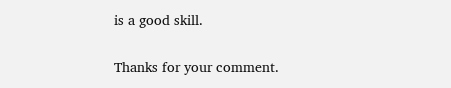is a good skill.

Thanks for your comment.